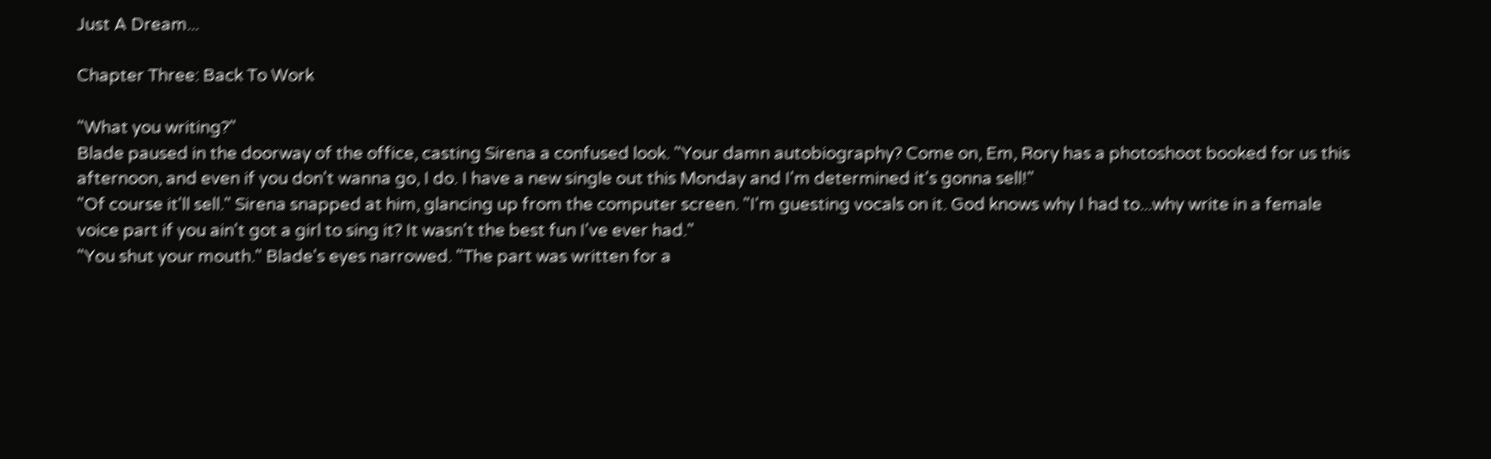Just A Dream...

Chapter Three: Back To Work

"What you writing?"
Blade paused in the doorway of the office, casting Sirena a confused look. "Your damn autobiography? Come on, Em, Rory has a photoshoot booked for us this afternoon, and even if you don't wanna go, I do. I have a new single out this Monday and I'm determined it's gonna sell!"
"Of course it'll sell." Sirena snapped at him, glancing up from the computer screen. "I'm guesting vocals on it. God knows why I had to...why write in a female voice part if you ain't got a girl to sing it? It wasn't the best fun I've ever had."
"You shut your mouth." Blade's eyes narrowed. "The part was written for a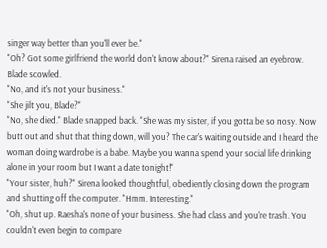singer way better than you'll ever be."
"Oh? Got some girlfriend the world don't know about?" Sirena raised an eyebrow. Blade scowled.
"No, and it's not your business."
"She jilt you, Blade?"
"No, she died." Blade snapped back. "She was my sister, if you gotta be so nosy. Now butt out and shut that thing down, will you? The car's waiting outside and I heard the woman doing wardrobe is a babe. Maybe you wanna spend your social life drinking alone in your room but I want a date tonight!"
"Your sister, huh?" Sirena looked thoughtful, obediently closing down the program and shutting off the computer. "Hmm. Interesting."
"Oh, shut up. Raesha's none of your business. She had class and you're trash. You couldn't even begin to compare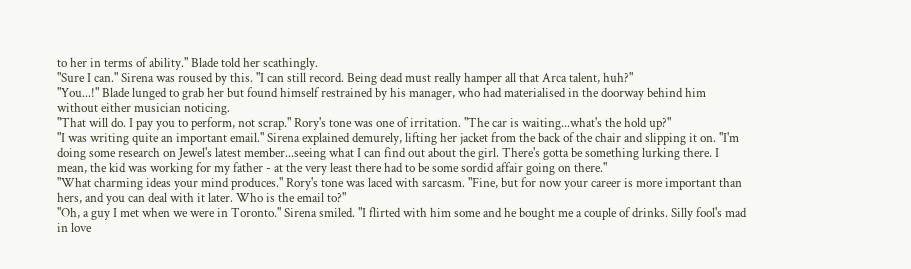to her in terms of ability." Blade told her scathingly.
"Sure I can." Sirena was roused by this. "I can still record. Being dead must really hamper all that Arca talent, huh?"
"You...!" Blade lunged to grab her but found himself restrained by his manager, who had materialised in the doorway behind him without either musician noticing.
"That will do. I pay you to perform, not scrap." Rory's tone was one of irritation. "The car is waiting...what's the hold up?"
"I was writing quite an important email." Sirena explained demurely, lifting her jacket from the back of the chair and slipping it on. "I'm doing some research on Jewel's latest member...seeing what I can find out about the girl. There's gotta be something lurking there. I mean, the kid was working for my father - at the very least there had to be some sordid affair going on there."
"What charming ideas your mind produces." Rory's tone was laced with sarcasm. "Fine, but for now your career is more important than hers, and you can deal with it later. Who is the email to?"
"Oh, a guy I met when we were in Toronto." Sirena smiled. "I flirted with him some and he bought me a couple of drinks. Silly fool's mad in love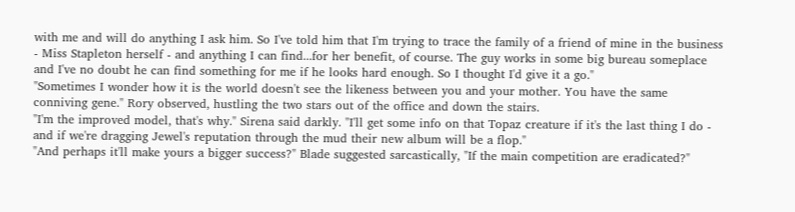with me and will do anything I ask him. So I've told him that I'm trying to trace the family of a friend of mine in the business - Miss Stapleton herself - and anything I can find...for her benefit, of course. The guy works in some big bureau someplace and I've no doubt he can find something for me if he looks hard enough. So I thought I'd give it a go."
"Sometimes I wonder how it is the world doesn't see the likeness between you and your mother. You have the same conniving gene." Rory observed, hustling the two stars out of the office and down the stairs.
"I'm the improved model, that's why." Sirena said darkly. "I'll get some info on that Topaz creature if it's the last thing I do - and if we're dragging Jewel's reputation through the mud their new album will be a flop."
"And perhaps it'll make yours a bigger success?" Blade suggested sarcastically, "If the main competition are eradicated?"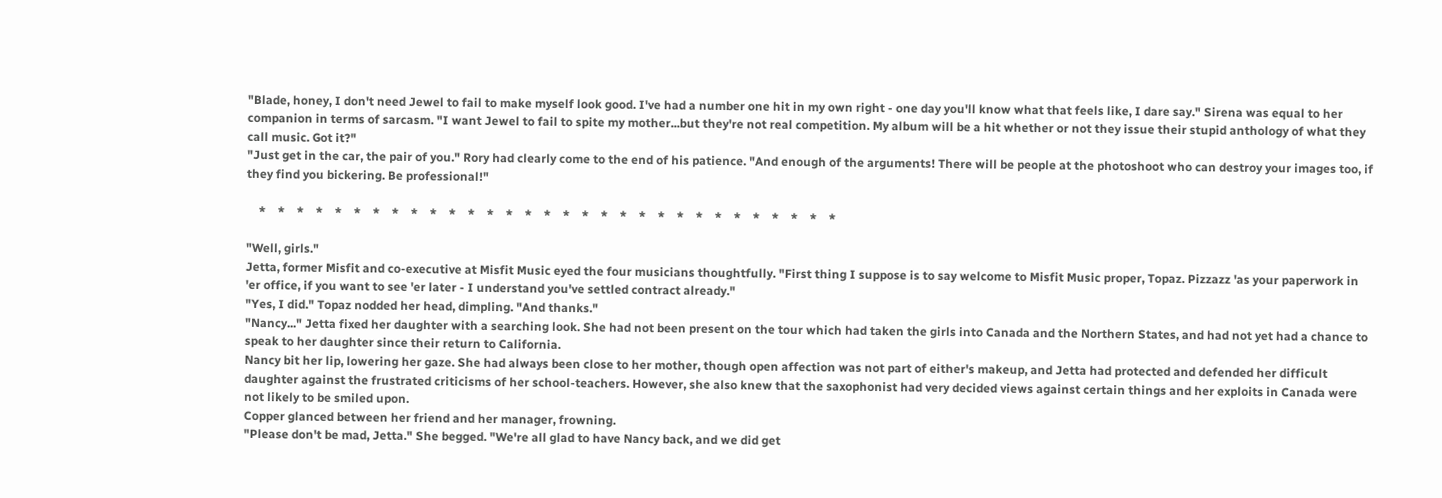"Blade, honey, I don't need Jewel to fail to make myself look good. I've had a number one hit in my own right - one day you'll know what that feels like, I dare say." Sirena was equal to her companion in terms of sarcasm. "I want Jewel to fail to spite my mother...but they're not real competition. My album will be a hit whether or not they issue their stupid anthology of what they call music. Got it?"
"Just get in the car, the pair of you." Rory had clearly come to the end of his patience. "And enough of the arguments! There will be people at the photoshoot who can destroy your images too, if they find you bickering. Be professional!"

    *    *    *    *    *    *    *    *    *    *    *    *    *    *    *    *    *    *    *    *    *    *    *    *    *    *    *    *    *    *    *

"Well, girls."
Jetta, former Misfit and co-executive at Misfit Music eyed the four musicians thoughtfully. "First thing I suppose is to say welcome to Misfit Music proper, Topaz. Pizzazz 'as your paperwork in 'er office, if you want to see 'er later - I understand you've settled contract already."
"Yes, I did." Topaz nodded her head, dimpling. "And thanks."
"Nancy..." Jetta fixed her daughter with a searching look. She had not been present on the tour which had taken the girls into Canada and the Northern States, and had not yet had a chance to speak to her daughter since their return to California.
Nancy bit her lip, lowering her gaze. She had always been close to her mother, though open affection was not part of either's makeup, and Jetta had protected and defended her difficult daughter against the frustrated criticisms of her school-teachers. However, she also knew that the saxophonist had very decided views against certain things and her exploits in Canada were not likely to be smiled upon.
Copper glanced between her friend and her manager, frowning.
"Please don't be mad, Jetta." She begged. "We're all glad to have Nancy back, and we did get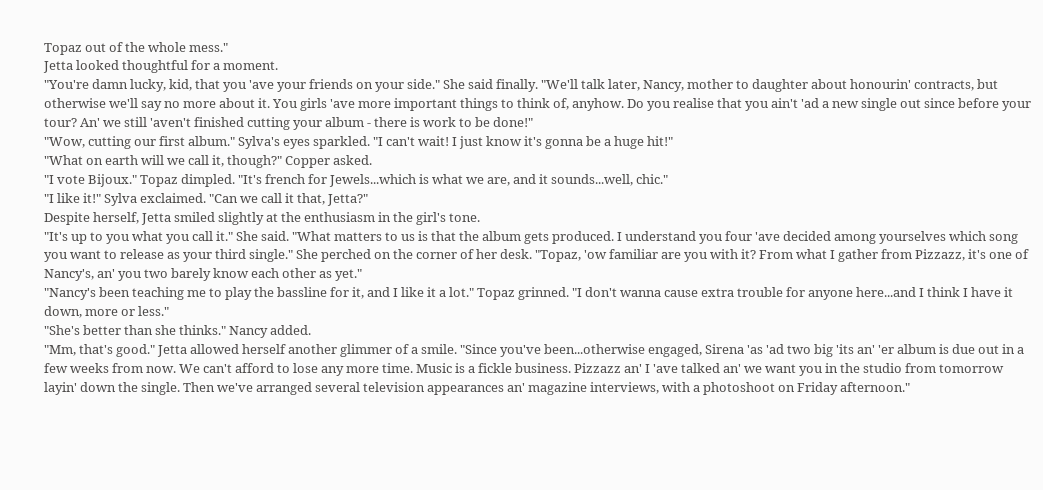Topaz out of the whole mess."
Jetta looked thoughtful for a moment.
"You're damn lucky, kid, that you 'ave your friends on your side." She said finally. "We'll talk later, Nancy, mother to daughter about honourin' contracts, but otherwise we'll say no more about it. You girls 'ave more important things to think of, anyhow. Do you realise that you ain't 'ad a new single out since before your tour? An' we still 'aven't finished cutting your album - there is work to be done!"
"Wow, cutting our first album." Sylva's eyes sparkled. "I can't wait! I just know it's gonna be a huge hit!"
"What on earth will we call it, though?" Copper asked.
"I vote Bijoux." Topaz dimpled. "It's french for Jewels...which is what we are, and it sounds...well, chic."
"I like it!" Sylva exclaimed. "Can we call it that, Jetta?"
Despite herself, Jetta smiled slightly at the enthusiasm in the girl's tone.
"It's up to you what you call it." She said. "What matters to us is that the album gets produced. I understand you four 'ave decided among yourselves which song you want to release as your third single." She perched on the corner of her desk. "Topaz, 'ow familiar are you with it? From what I gather from Pizzazz, it's one of Nancy's, an' you two barely know each other as yet."
"Nancy's been teaching me to play the bassline for it, and I like it a lot." Topaz grinned. "I don't wanna cause extra trouble for anyone here...and I think I have it down, more or less."
"She's better than she thinks." Nancy added.
"Mm, that's good." Jetta allowed herself another glimmer of a smile. "Since you've been...otherwise engaged, Sirena 'as 'ad two big 'its an' 'er album is due out in a few weeks from now. We can't afford to lose any more time. Music is a fickle business. Pizzazz an' I 'ave talked an' we want you in the studio from tomorrow layin' down the single. Then we've arranged several television appearances an' magazine interviews, with a photoshoot on Friday afternoon."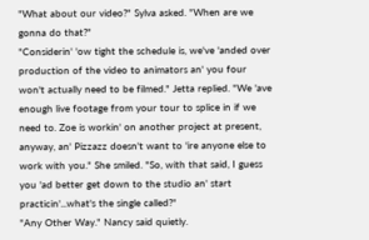"What about our video?" Sylva asked. "When are we gonna do that?"
"Considerin' 'ow tight the schedule is, we've 'anded over production of the video to animators an' you four won't actually need to be filmed." Jetta replied. "We 'ave enough live footage from your tour to splice in if we need to. Zoe is workin' on another project at present, anyway, an' Pizzazz doesn't want to 'ire anyone else to work with you." She smiled. "So, with that said, I guess you 'ad better get down to the studio an' start practicin'...what's the single called?"
"Any Other Way." Nancy said quietly.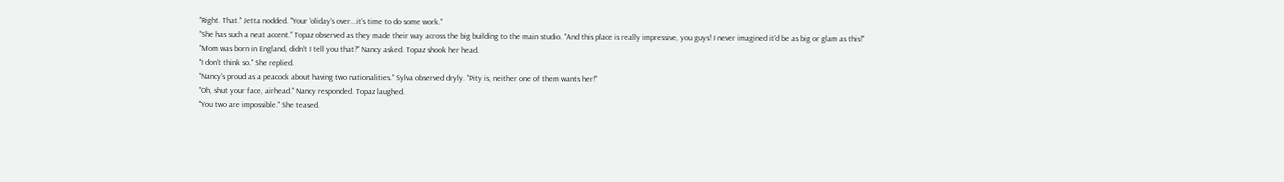"Right. That." Jetta nodded. "Your 'oliday's over...it's time to do some work."
"She has such a neat accent." Topaz observed as they made their way across the big building to the main studio. "And this place is really impressive, you guys! I never imagined it'd be as big or glam as this!"
"Mom was born in England, didn't I tell you that?" Nancy asked. Topaz shook her head.
"I don't think so." She replied.
"Nancy's proud as a peacock about having two nationalities." Sylva observed dryly. "Pity is, neither one of them wants her!"
"Oh, shut your face, airhead." Nancy responded. Topaz laughed.
"You two are impossible." She teased.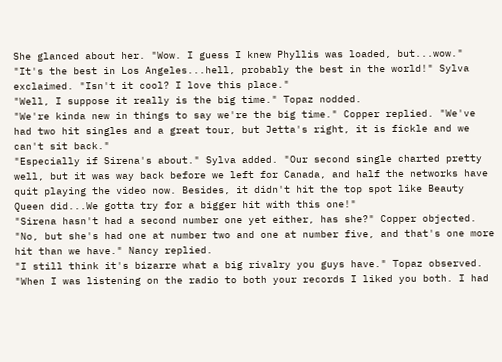She glanced about her. "Wow. I guess I knew Phyllis was loaded, but...wow."
"It's the best in Los Angeles...hell, probably the best in the world!" Sylva exclaimed. "Isn't it cool? I love this place."
"Well, I suppose it really is the big time." Topaz nodded.
"We're kinda new in things to say we're the big time." Copper replied. "We've had two hit singles and a great tour, but Jetta's right, it is fickle and we can't sit back."
"Especially if Sirena's about." Sylva added. "Our second single charted pretty well, but it was way back before we left for Canada, and half the networks have quit playing the video now. Besides, it didn't hit the top spot like Beauty Queen did...We gotta try for a bigger hit with this one!"
"Sirena hasn't had a second number one yet either, has she?" Copper objected.
"No, but she's had one at number two and one at number five, and that's one more hit than we have." Nancy replied.
"I still think it's bizarre what a big rivalry you guys have." Topaz observed. "When I was listening on the radio to both your records I liked you both. I had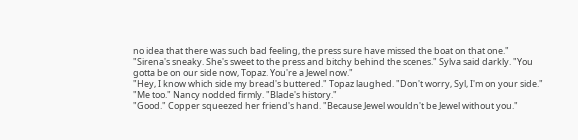no idea that there was such bad feeling, the press sure have missed the boat on that one."
"Sirena's sneaky. She's sweet to the press and bitchy behind the scenes." Sylva said darkly. "You gotta be on our side now, Topaz. You're a Jewel now."
"Hey, I know which side my bread's buttered." Topaz laughed. "Don't worry, Syl, I'm on your side."
"Me too." Nancy nodded firmly. "Blade's history."
"Good." Copper squeezed her friend's hand. "Because Jewel wouldn't be Jewel without you."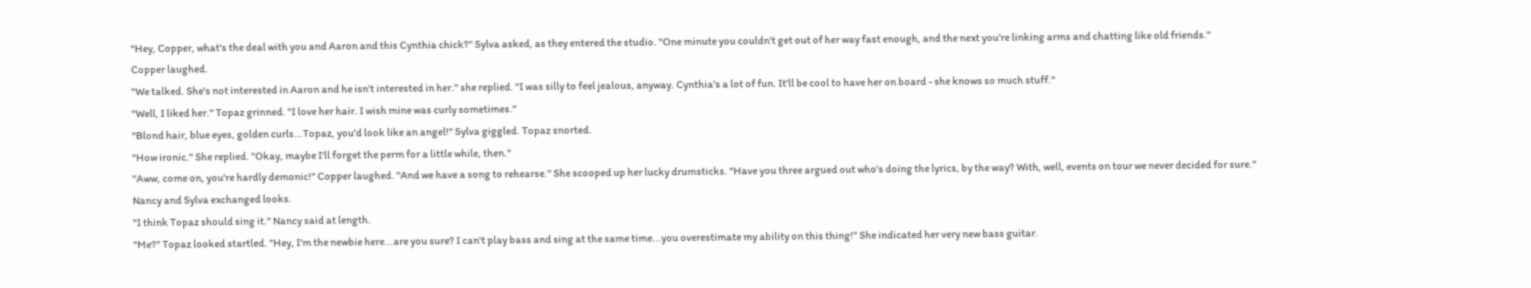"Hey, Copper, what's the deal with you and Aaron and this Cynthia chick?" Sylva asked, as they entered the studio. "One minute you couldn't get out of her way fast enough, and the next you're linking arms and chatting like old friends."
Copper laughed.
"We talked. She's not interested in Aaron and he isn't interested in her." she replied. "I was silly to feel jealous, anyway. Cynthia's a lot of fun. It'll be cool to have her on board - she knows so much stuff."
"Well, I liked her." Topaz grinned. "I love her hair. I wish mine was curly sometimes."
"Blond hair, blue eyes, golden curls...Topaz, you'd look like an angel!" Sylva giggled. Topaz snorted.
"How ironic." She replied. "Okay, maybe I'll forget the perm for a little while, then."
"Aww, come on, you're hardly demonic!" Copper laughed. "And we have a song to rehearse." She scooped up her lucky drumsticks. "Have you three argued out who's doing the lyrics, by the way? With, well, events on tour we never decided for sure."
Nancy and Sylva exchanged looks.
"I think Topaz should sing it." Nancy said at length.
"Me?" Topaz looked startled. "Hey, I'm the newbie here...are you sure? I can't play bass and sing at the same time...you overestimate my ability on this thing!" She indicated her very new bass guitar.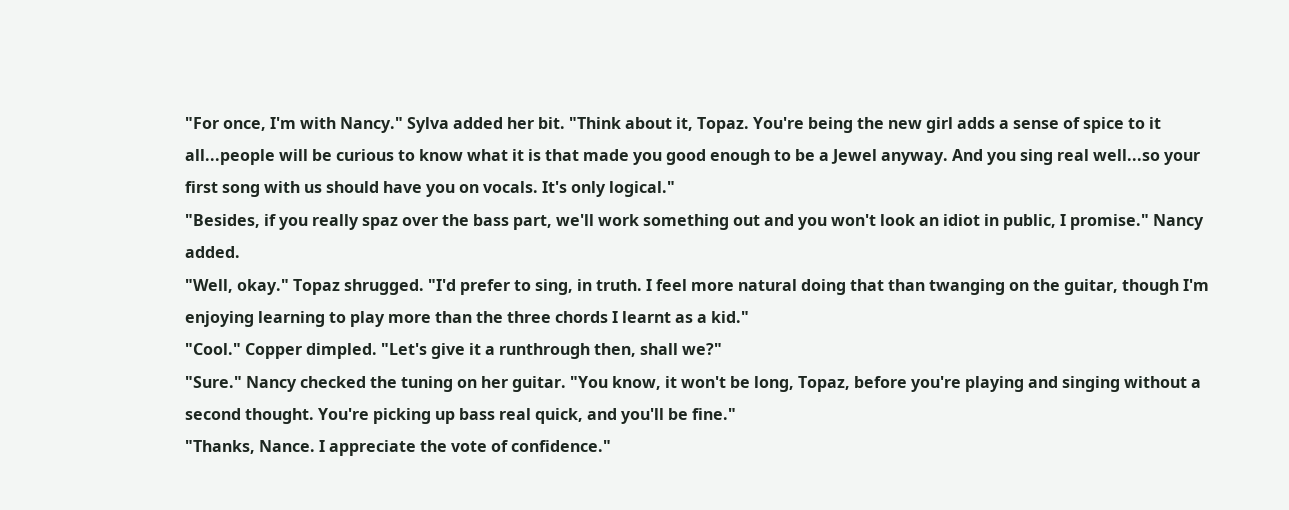"For once, I'm with Nancy." Sylva added her bit. "Think about it, Topaz. You're being the new girl adds a sense of spice to it all...people will be curious to know what it is that made you good enough to be a Jewel anyway. And you sing real well...so your first song with us should have you on vocals. It's only logical."
"Besides, if you really spaz over the bass part, we'll work something out and you won't look an idiot in public, I promise." Nancy added.
"Well, okay." Topaz shrugged. "I'd prefer to sing, in truth. I feel more natural doing that than twanging on the guitar, though I'm enjoying learning to play more than the three chords I learnt as a kid."
"Cool." Copper dimpled. "Let's give it a runthrough then, shall we?"
"Sure." Nancy checked the tuning on her guitar. "You know, it won't be long, Topaz, before you're playing and singing without a second thought. You're picking up bass real quick, and you'll be fine."
"Thanks, Nance. I appreciate the vote of confidence."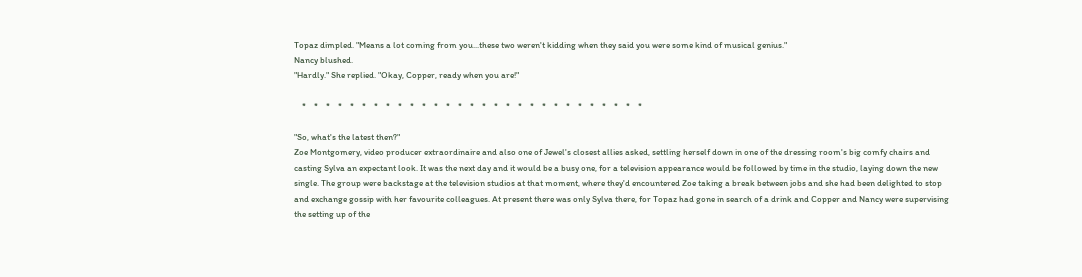Topaz dimpled. "Means a lot coming from you...these two weren't kidding when they said you were some kind of musical genius."
Nancy blushed.
"Hardly." She replied. "Okay, Copper, ready when you are!"

    *    *    *    *    *    *    *    *    *    *    *    *    *    *    *    *    *    *    *    *    *    *    *    *    *    *    *    *    *

"So, what's the latest then?"
Zoe Montgomery, video producer extraordinaire and also one of Jewel's closest allies asked, settling herself down in one of the dressing room's big comfy chairs and casting Sylva an expectant look. It was the next day and it would be a busy one, for a television appearance would be followed by time in the studio, laying down the new single. The group were backstage at the television studios at that moment, where they'd encountered Zoe taking a break between jobs and she had been delighted to stop and exchange gossip with her favourite colleagues. At present there was only Sylva there, for Topaz had gone in search of a drink and Copper and Nancy were supervising the setting up of the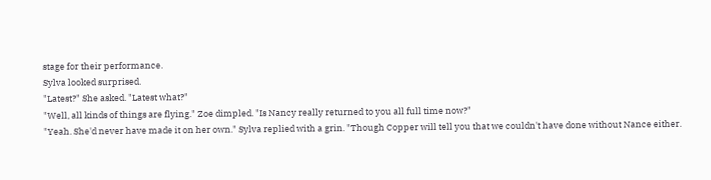stage for their performance.
Sylva looked surprised.
"Latest?" She asked. "Latest what?"
"Well, all kinds of things are flying." Zoe dimpled. "Is Nancy really returned to you all full time now?"
"Yeah. She'd never have made it on her own." Sylva replied with a grin. "Though Copper will tell you that we couldn't have done without Nance either.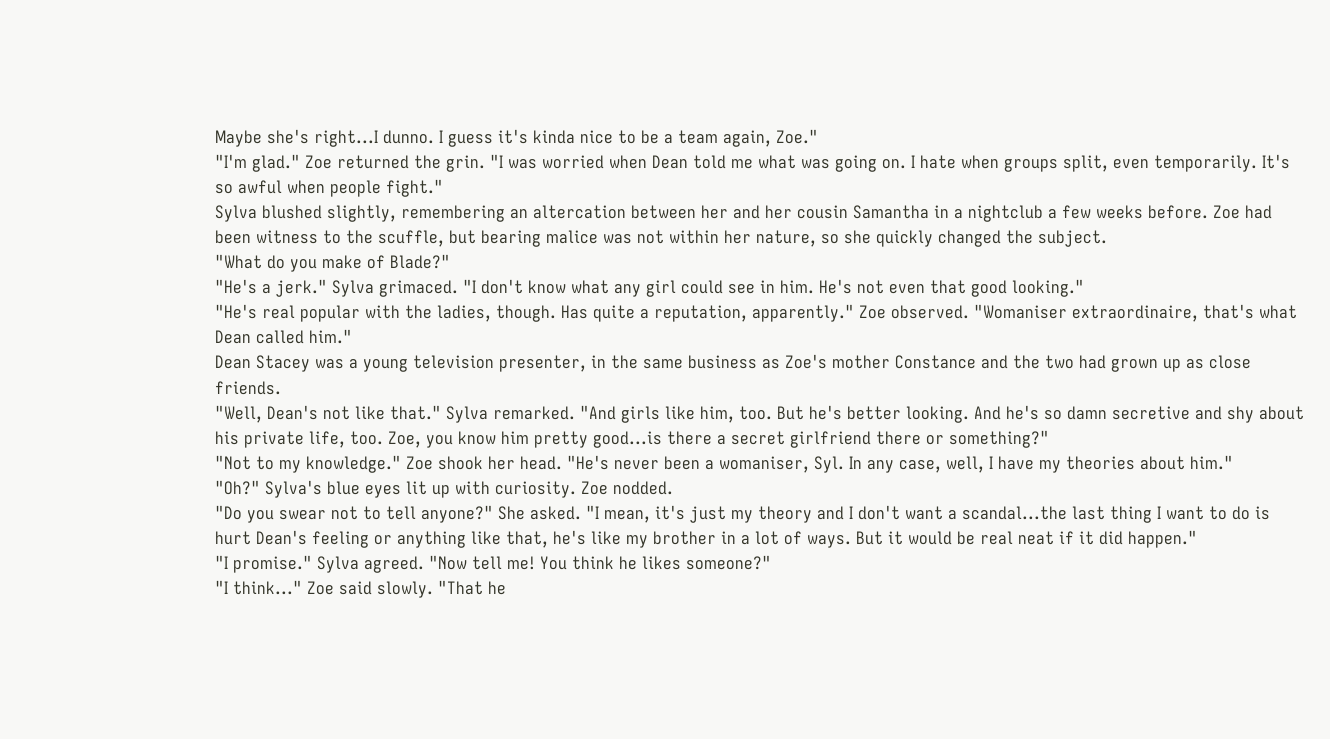Maybe she's right...I dunno. I guess it's kinda nice to be a team again, Zoe."
"I'm glad." Zoe returned the grin. "I was worried when Dean told me what was going on. I hate when groups split, even temporarily. It's so awful when people fight."
Sylva blushed slightly, remembering an altercation between her and her cousin Samantha in a nightclub a few weeks before. Zoe had been witness to the scuffle, but bearing malice was not within her nature, so she quickly changed the subject.
"What do you make of Blade?"
"He's a jerk." Sylva grimaced. "I don't know what any girl could see in him. He's not even that good looking."
"He's real popular with the ladies, though. Has quite a reputation, apparently." Zoe observed. "Womaniser extraordinaire, that's what Dean called him."
Dean Stacey was a young television presenter, in the same business as Zoe's mother Constance and the two had grown up as close friends.
"Well, Dean's not like that." Sylva remarked. "And girls like him, too. But he's better looking. And he's so damn secretive and shy about his private life, too. Zoe, you know him pretty good...is there a secret girlfriend there or something?"
"Not to my knowledge." Zoe shook her head. "He's never been a womaniser, Syl. In any case, well, I have my theories about him."
"Oh?" Sylva's blue eyes lit up with curiosity. Zoe nodded.
"Do you swear not to tell anyone?" She asked. "I mean, it's just my theory and I don't want a scandal...the last thing I want to do is hurt Dean's feeling or anything like that, he's like my brother in a lot of ways. But it would be real neat if it did happen."
"I promise." Sylva agreed. "Now tell me! You think he likes someone?"
"I think..." Zoe said slowly. "That he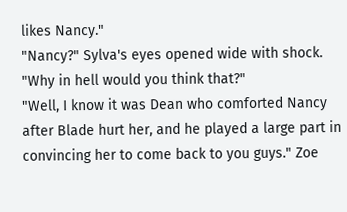likes Nancy."
"Nancy?" Sylva's eyes opened wide with shock. "Why in hell would you think that?"
"Well, I know it was Dean who comforted Nancy after Blade hurt her, and he played a large part in convincing her to come back to you guys." Zoe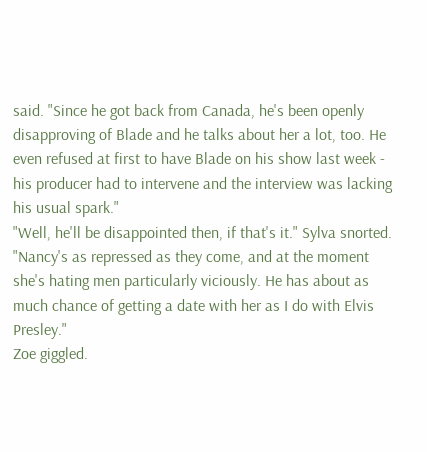said. "Since he got back from Canada, he's been openly disapproving of Blade and he talks about her a lot, too. He even refused at first to have Blade on his show last week - his producer had to intervene and the interview was lacking his usual spark."
"Well, he'll be disappointed then, if that's it." Sylva snorted. "Nancy's as repressed as they come, and at the moment she's hating men particularly viciously. He has about as much chance of getting a date with her as I do with Elvis Presley."
Zoe giggled.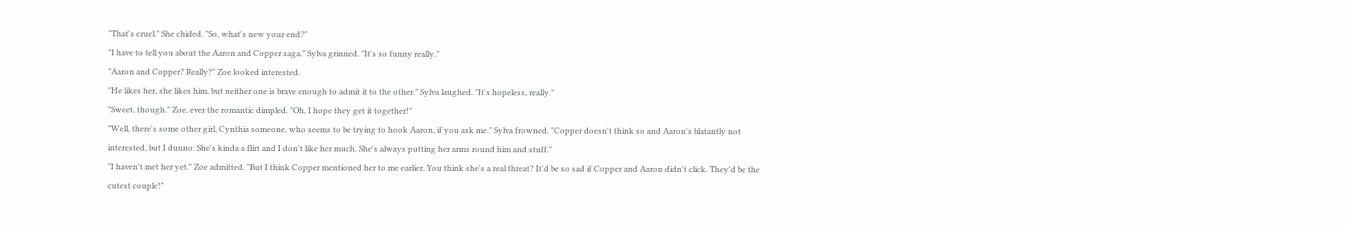"That's cruel." She chided. "So, what's new your end?"
"I have to tell you about the Aaron and Copper saga." Sylva grinned. "It's so funny really."
"Aaron and Copper? Really?" Zoe looked interested.
"He likes her, she likes him, but neither one is brave enough to admit it to the other." Sylva laughed. "It's hopeless, really."
"Sweet, though." Zoe, ever the romantic dimpled. "Oh, I hope they get it together!"
"Well, there's some other girl, Cynthia someone, who seems to be trying to hook Aaron, if you ask me." Sylva frowned. "Copper doesn't think so and Aaron's blatantly not interested, but I dunno. She's kinda a flirt and I don't like her much. She's always putting her arms round him and stuff."
"I haven't met her yet." Zoe admitted. "But I think Copper mentioned her to me earlier. You think she's a real threat? It'd be so sad if Copper and Aaron didn't click. They'd be the cutest couple!"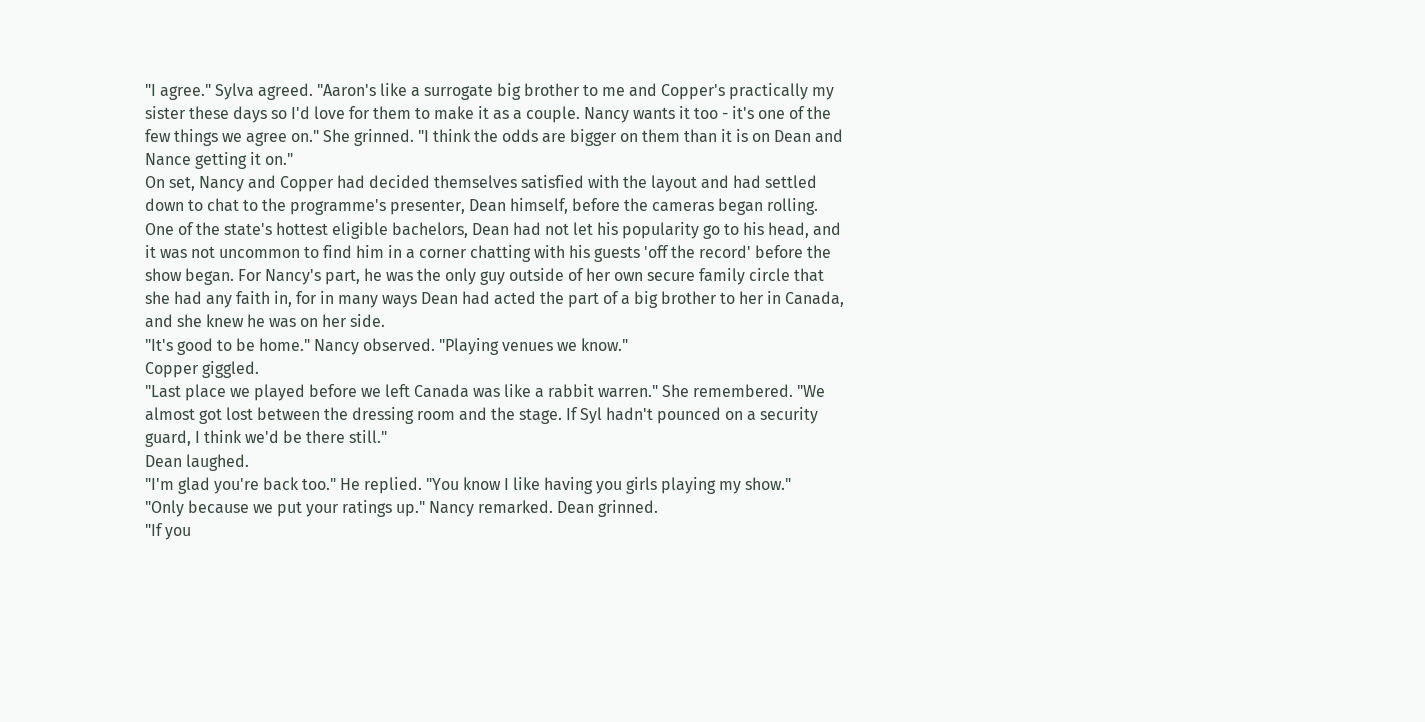"I agree." Sylva agreed. "Aaron's like a surrogate big brother to me and Copper's practically my sister these days so I'd love for them to make it as a couple. Nancy wants it too - it's one of the few things we agree on." She grinned. "I think the odds are bigger on them than it is on Dean and Nance getting it on."
On set, Nancy and Copper had decided themselves satisfied with the layout and had settled down to chat to the programme's presenter, Dean himself, before the cameras began rolling. One of the state's hottest eligible bachelors, Dean had not let his popularity go to his head, and it was not uncommon to find him in a corner chatting with his guests 'off the record' before the show began. For Nancy's part, he was the only guy outside of her own secure family circle that she had any faith in, for in many ways Dean had acted the part of a big brother to her in Canada, and she knew he was on her side.
"It's good to be home." Nancy observed. "Playing venues we know."
Copper giggled.
"Last place we played before we left Canada was like a rabbit warren." She remembered. "We almost got lost between the dressing room and the stage. If Syl hadn't pounced on a security guard, I think we'd be there still."
Dean laughed.
"I'm glad you're back too." He replied. "You know I like having you girls playing my show."
"Only because we put your ratings up." Nancy remarked. Dean grinned.
"If you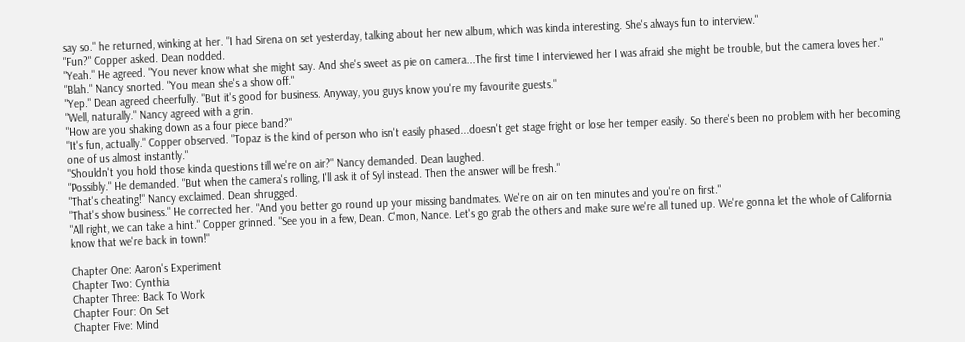say so." he returned, winking at her. "I had Sirena on set yesterday, talking about her new album, which was kinda interesting. She's always fun to interview."
"Fun?" Copper asked. Dean nodded.
"Yeah." He agreed. "You never know what she might say. And she's sweet as pie on camera...The first time I interviewed her I was afraid she might be trouble, but the camera loves her."
"Blah." Nancy snorted. "You mean she's a show off."
"Yep." Dean agreed cheerfully. "But it's good for business. Anyway, you guys know you're my favourite guests."
"Well, naturally." Nancy agreed with a grin.
"How are you shaking down as a four piece band?"
"It's fun, actually." Copper observed. "Topaz is the kind of person who isn't easily phased...doesn't get stage fright or lose her temper easily. So there's been no problem with her becoming one of us almost instantly."
"Shouldn't you hold those kinda questions till we're on air?" Nancy demanded. Dean laughed.
"Possibly." He demanded. "But when the camera's rolling, I'll ask it of Syl instead. Then the answer will be fresh."
"That's cheating!" Nancy exclaimed. Dean shrugged.
"That's show business." He corrected her. "And you better go round up your missing bandmates. We're on air on ten minutes and you're on first."
"All right, we can take a hint." Copper grinned. "See you in a few, Dean. C'mon, Nance. Let's go grab the others and make sure we're all tuned up. We're gonna let the whole of California know that we're back in town!"

Chapter One: Aaron's Experiment
Chapter Two: Cynthia
Chapter Three: Back To Work
Chapter Four: On Set
Chapter Five: Mind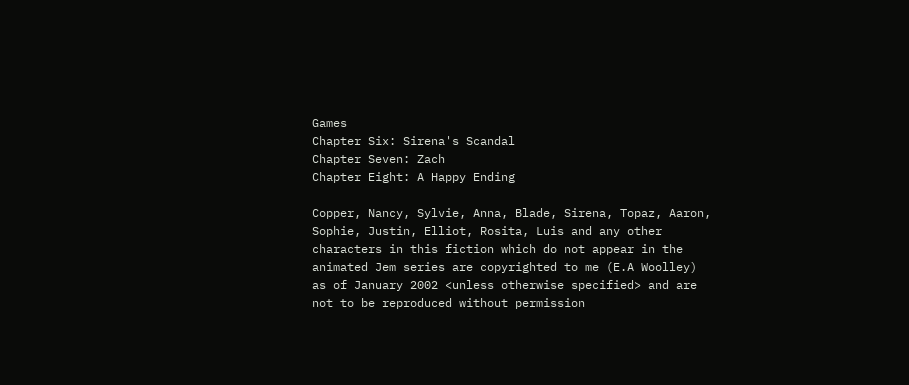Games
Chapter Six: Sirena's Scandal
Chapter Seven: Zach
Chapter Eight: A Happy Ending

Copper, Nancy, Sylvie, Anna, Blade, Sirena, Topaz, Aaron, Sophie, Justin, Elliot, Rosita, Luis and any other characters in this fiction which do not appear in the animated Jem series are copyrighted to me (E.A Woolley) as of January 2002 <unless otherwise specified> and are not to be reproduced without permission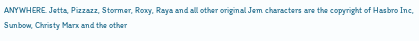ANYWHERE. Jetta, Pizzazz, Stormer, Roxy, Raya and all other original Jem characters are the copyright of Hasbro Inc, Sunbow, Christy Marx and the other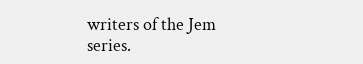writers of the Jem series.